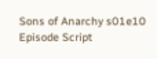Sons of Anarchy s01e10 Episode Script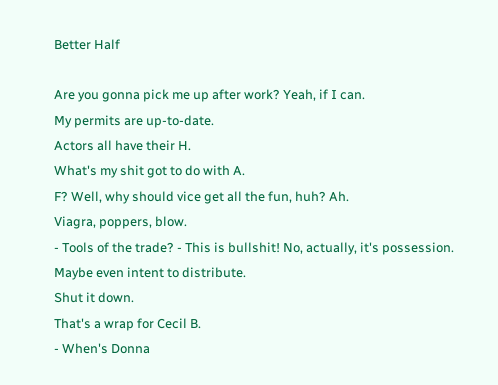Better Half

Are you gonna pick me up after work? Yeah, if I can.
My permits are up-to-date.
Actors all have their H.
What's my shit got to do with A.
F? Well, why should vice get all the fun, huh? Ah.
Viagra, poppers, blow.
- Tools of the trade? - This is bullshit! No, actually, it's possession.
Maybe even intent to distribute.
Shut it down.
That's a wrap for Cecil B.
- When's Donna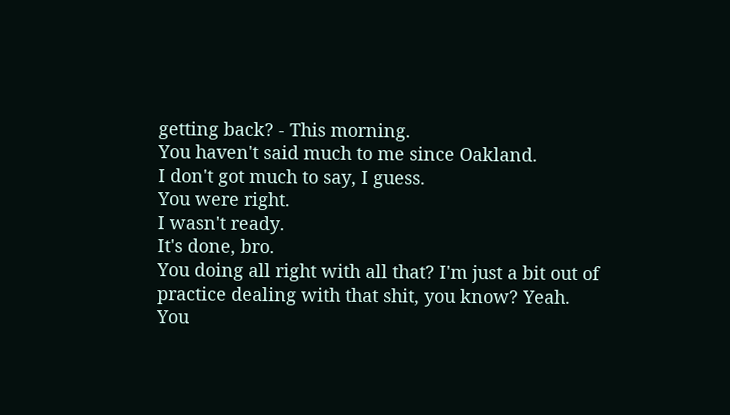getting back? - This morning.
You haven't said much to me since Oakland.
I don't got much to say, I guess.
You were right.
I wasn't ready.
It's done, bro.
You doing all right with all that? I'm just a bit out of practice dealing with that shit, you know? Yeah.
You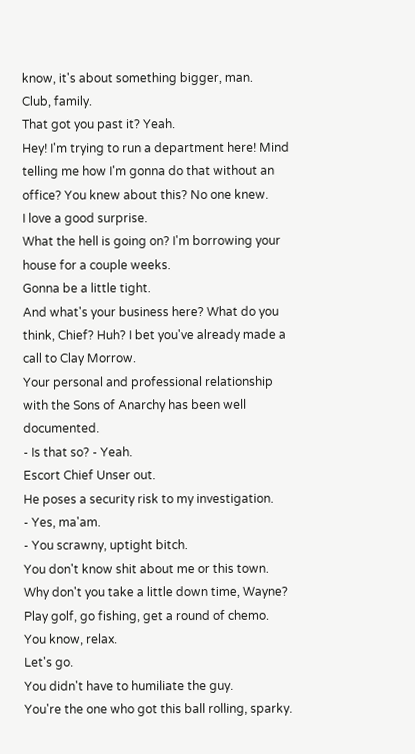know, it's about something bigger, man.
Club, family.
That got you past it? Yeah.
Hey! I'm trying to run a department here! Mind telling me how I'm gonna do that without an office? You knew about this? No one knew.
I love a good surprise.
What the hell is going on? I'm borrowing your house for a couple weeks.
Gonna be a little tight.
And what's your business here? What do you think, Chief? Huh? I bet you've already made a call to Clay Morrow.
Your personal and professional relationship with the Sons of Anarchy has been well documented.
- Is that so? - Yeah.
Escort Chief Unser out.
He poses a security risk to my investigation.
- Yes, ma'am.
- You scrawny, uptight bitch.
You don't know shit about me or this town.
Why don't you take a little down time, Wayne? Play golf, go fishing, get a round of chemo.
You know, relax.
Let's go.
You didn't have to humiliate the guy.
You're the one who got this ball rolling, sparky.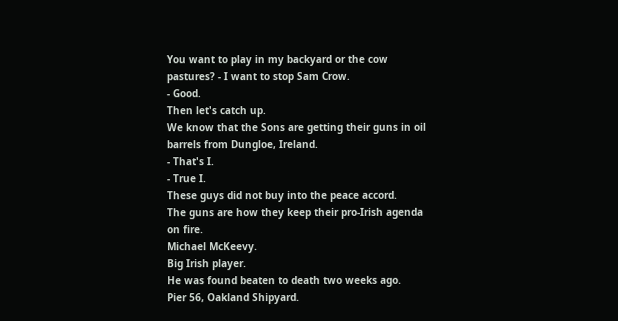You want to play in my backyard or the cow pastures? - I want to stop Sam Crow.
- Good.
Then let's catch up.
We know that the Sons are getting their guns in oil barrels from Dungloe, Ireland.
- That's I.
- True I.
These guys did not buy into the peace accord.
The guns are how they keep their pro-Irish agenda on fire.
Michael McKeevy.
Big Irish player.
He was found beaten to death two weeks ago.
Pier 56, Oakland Shipyard.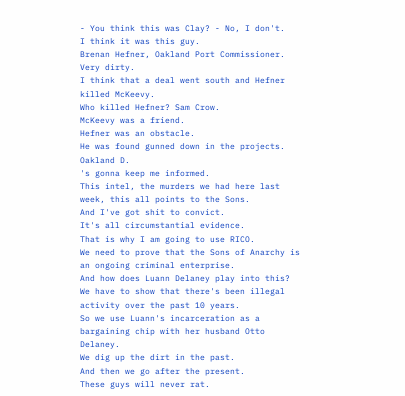- You think this was Clay? - No, I don't.
I think it was this guy.
Brenan Hefner, Oakland Port Commissioner.
Very dirty.
I think that a deal went south and Hefner killed McKeevy.
Who killed Hefner? Sam Crow.
McKeevy was a friend.
Hefner was an obstacle.
He was found gunned down in the projects.
Oakland D.
's gonna keep me informed.
This intel, the murders we had here last week, this all points to the Sons.
And I've got shit to convict.
It's all circumstantial evidence.
That is why I am going to use RICO.
We need to prove that the Sons of Anarchy is an ongoing criminal enterprise.
And how does Luann Delaney play into this? We have to show that there's been illegal activity over the past 10 years.
So we use Luann's incarceration as a bargaining chip with her husband Otto Delaney.
We dig up the dirt in the past.
And then we go after the present.
These guys will never rat.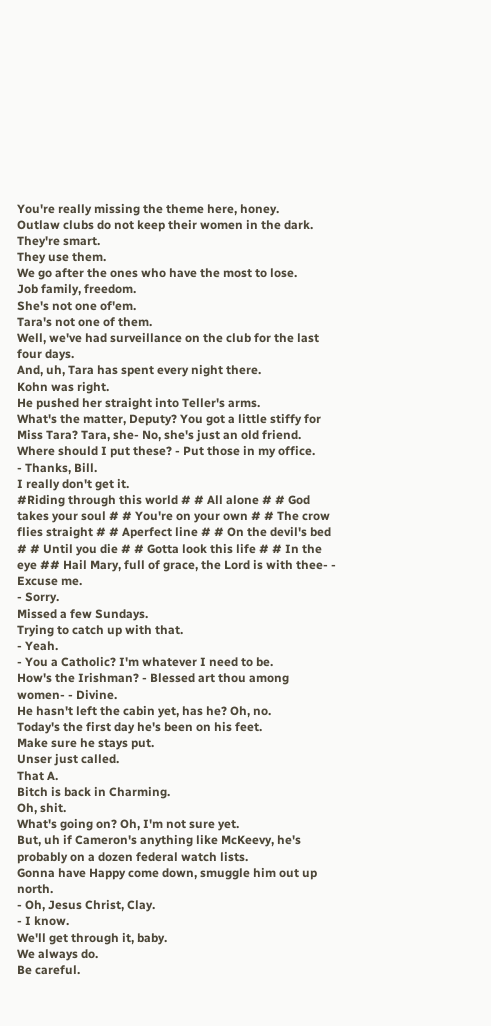You're really missing the theme here, honey.
Outlaw clubs do not keep their women in the dark.
They're smart.
They use them.
We go after the ones who have the most to lose.
Job family, freedom.
She's not one of'em.
Tara's not one of them.
Well, we've had surveillance on the club for the last four days.
And, uh, Tara has spent every night there.
Kohn was right.
He pushed her straight into Teller's arms.
What's the matter, Deputy? You got a little stiffy for Miss Tara? Tara, she- No, she's just an old friend.
Where should I put these? - Put those in my office.
- Thanks, Bill.
I really don't get it.
#Riding through this world # # All alone # # God takes your soul # # You're on your own # # The crow flies straight # # Aperfect line # # On the devil's bed # # Until you die # # Gotta look this life # # In the eye ## Hail Mary, full of grace, the Lord is with thee- - Excuse me.
- Sorry.
Missed a few Sundays.
Trying to catch up with that.
- Yeah.
- You a Catholic? I'm whatever I need to be.
How's the Irishman? - Blessed art thou among women- - Divine.
He hasn't left the cabin yet, has he? Oh, no.
Today's the first day he's been on his feet.
Make sure he stays put.
Unser just called.
That A.
Bitch is back in Charming.
Oh, shit.
What's going on? Oh, I'm not sure yet.
But, uh if Cameron's anything like McKeevy, he's probably on a dozen federal watch lists.
Gonna have Happy come down, smuggle him out up north.
- Oh, Jesus Christ, Clay.
- I know.
We'll get through it, baby.
We always do.
Be careful.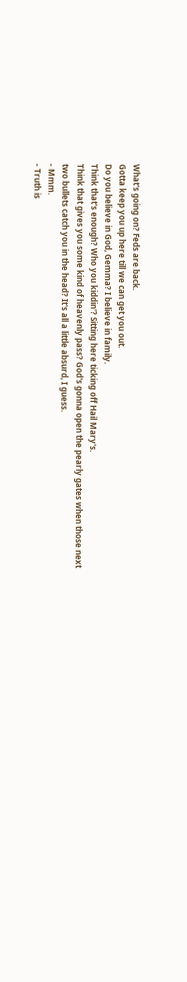What's going on? Feds are back.
Gotta keep you up here till we can get you out.
Do you believe in God, Gemma? I believe in family.
Think that's enough? Who you kiddin'? Sitting here ticking off Hail Mary's.
Think that gives you some kind of heavenly pass? God's gonna open the pearly gates when those next two bullets catch you in the head? It's all a little absurd, I guess.
- Mmm.
- Truth is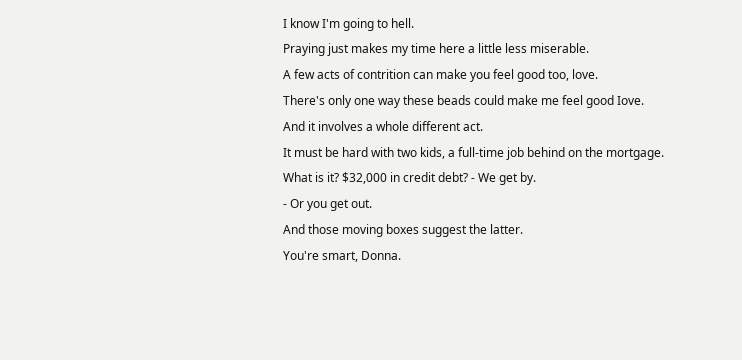I know I'm going to hell.
Praying just makes my time here a little less miserable.
A few acts of contrition can make you feel good too, love.
There's only one way these beads could make me feel good Iove.
And it involves a whole different act.
It must be hard with two kids, a full-time job behind on the mortgage.
What is it? $32,000 in credit debt? - We get by.
- Or you get out.
And those moving boxes suggest the latter.
You're smart, Donna.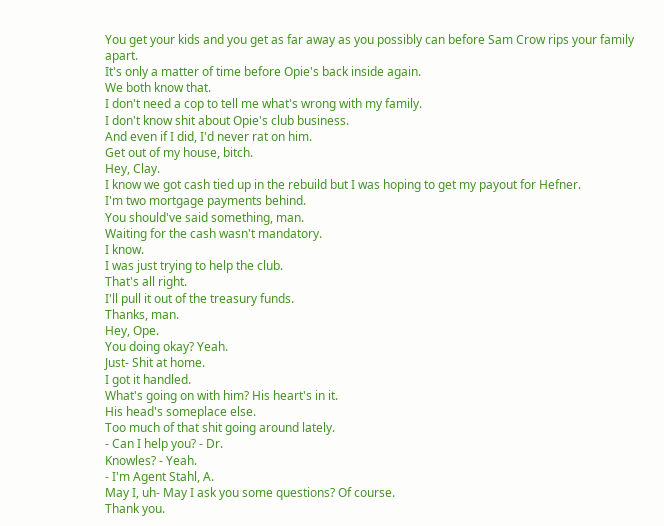You get your kids and you get as far away as you possibly can before Sam Crow rips your family apart.
It's only a matter of time before Opie's back inside again.
We both know that.
I don't need a cop to tell me what's wrong with my family.
I don't know shit about Opie's club business.
And even if I did, I'd never rat on him.
Get out of my house, bitch.
Hey, Clay.
I know we got cash tied up in the rebuild but I was hoping to get my payout for Hefner.
I'm two mortgage payments behind.
You should've said something, man.
Waiting for the cash wasn't mandatory.
I know.
I was just trying to help the club.
That's all right.
I'll pull it out of the treasury funds.
Thanks, man.
Hey, Ope.
You doing okay? Yeah.
Just- Shit at home.
I got it handled.
What's going on with him? His heart's in it.
His head's someplace else.
Too much of that shit going around lately.
- Can I help you? - Dr.
Knowles? - Yeah.
- I'm Agent Stahl, A.
May I, uh- May I ask you some questions? Of course.
Thank you.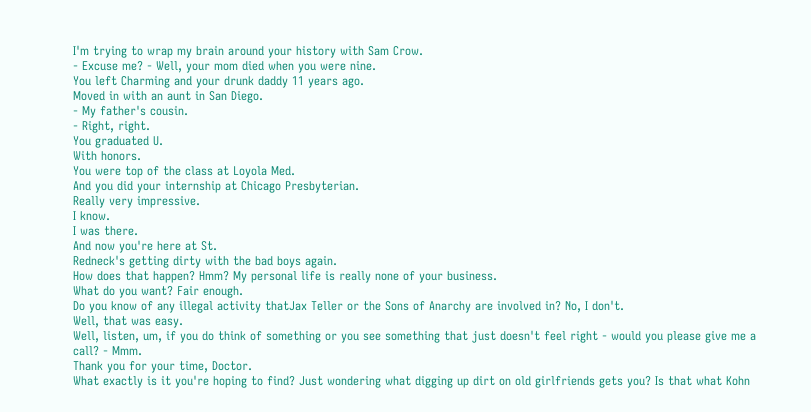I'm trying to wrap my brain around your history with Sam Crow.
- Excuse me? - Well, your mom died when you were nine.
You left Charming and your drunk daddy 11 years ago.
Moved in with an aunt in San Diego.
- My father's cousin.
- Right, right.
You graduated U.
With honors.
You were top of the class at Loyola Med.
And you did your internship at Chicago Presbyterian.
Really very impressive.
I know.
I was there.
And now you're here at St.
Redneck's getting dirty with the bad boys again.
How does that happen? Hmm? My personal life is really none of your business.
What do you want? Fair enough.
Do you know of any illegal activity thatJax Teller or the Sons of Anarchy are involved in? No, I don't.
Well, that was easy.
Well, listen, um, if you do think of something or you see something that just doesn't feel right - would you please give me a call? - Mmm.
Thank you for your time, Doctor.
What exactly is it you're hoping to find? Just wondering what digging up dirt on old girlfriends gets you? Is that what Kohn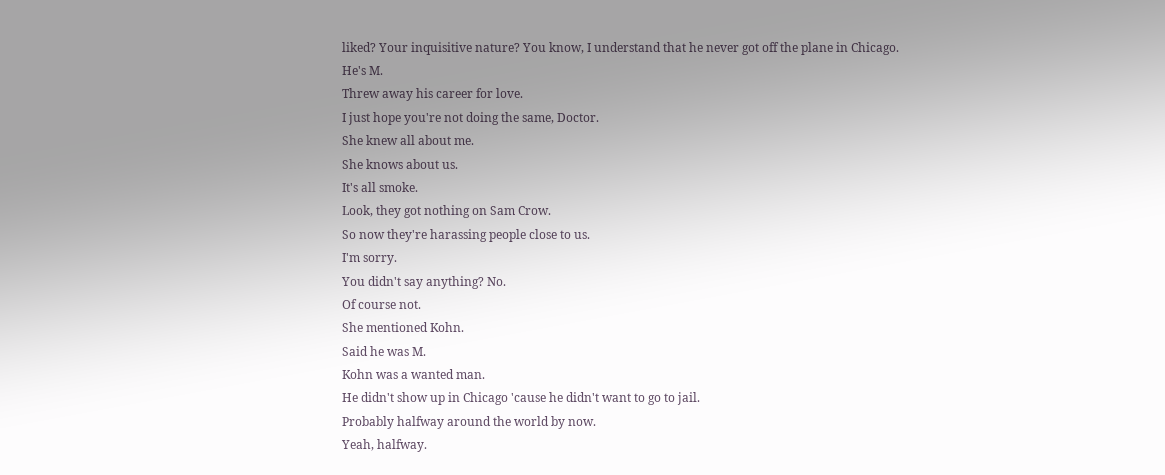liked? Your inquisitive nature? You know, I understand that he never got off the plane in Chicago.
He's M.
Threw away his career for love.
I just hope you're not doing the same, Doctor.
She knew all about me.
She knows about us.
It's all smoke.
Look, they got nothing on Sam Crow.
So now they're harassing people close to us.
I'm sorry.
You didn't say anything? No.
Of course not.
She mentioned Kohn.
Said he was M.
Kohn was a wanted man.
He didn't show up in Chicago 'cause he didn't want to go to jail.
Probably halfway around the world by now.
Yeah, halfway.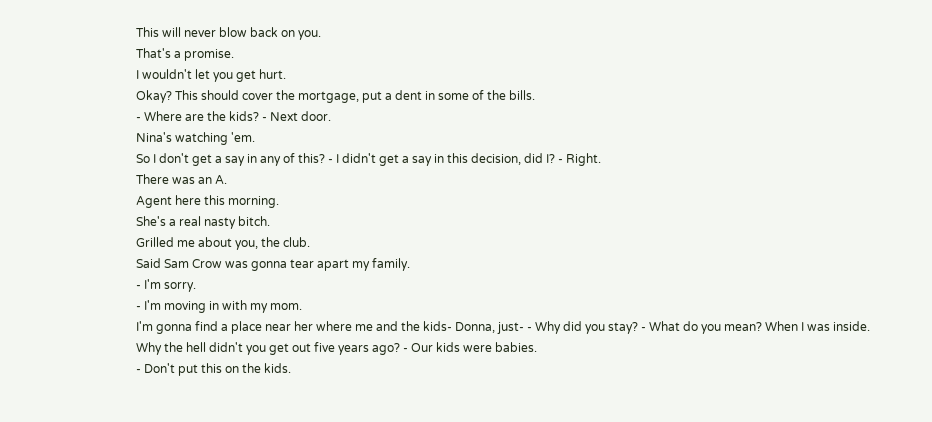This will never blow back on you.
That's a promise.
I wouldn't let you get hurt.
Okay? This should cover the mortgage, put a dent in some of the bills.
- Where are the kids? - Next door.
Nina's watching 'em.
So I don't get a say in any of this? - I didn't get a say in this decision, did I? - Right.
There was an A.
Agent here this morning.
She's a real nasty bitch.
Grilled me about you, the club.
Said Sam Crow was gonna tear apart my family.
- I'm sorry.
- I'm moving in with my mom.
I'm gonna find a place near her where me and the kids- Donna, just- - Why did you stay? - What do you mean? When I was inside.
Why the hell didn't you get out five years ago? - Our kids were babies.
- Don't put this on the kids.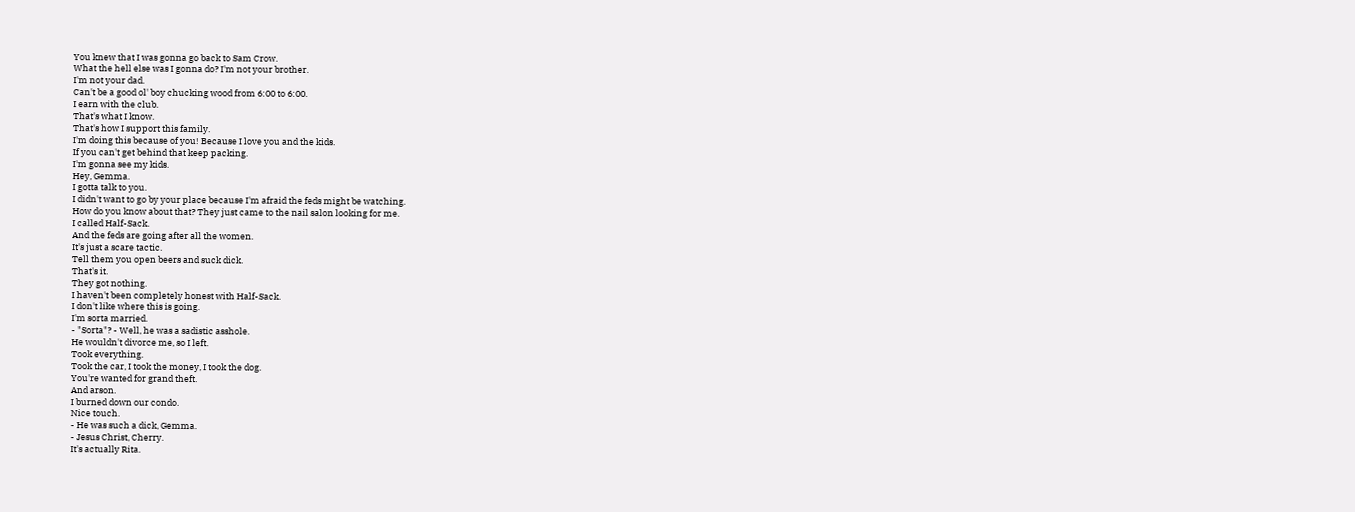You knew that I was gonna go back to Sam Crow.
What the hell else was I gonna do? I'm not your brother.
I'm not your dad.
Can't be a good ol' boy chucking wood from 6:00 to 6:00.
I earn with the club.
That's what I know.
That's how I support this family.
I'm doing this because of you! Because I love you and the kids.
If you can't get behind that keep packing.
I'm gonna see my kids.
Hey, Gemma.
I gotta talk to you.
I didn't want to go by your place because I'm afraid the feds might be watching.
How do you know about that? They just came to the nail salon looking for me.
I called Half-Sack.
And the feds are going after all the women.
It's just a scare tactic.
Tell them you open beers and suck dick.
That's it.
They got nothing.
I haven't been completely honest with Half-Sack.
I don't like where this is going.
I'm sorta married.
- "Sorta"? - Well, he was a sadistic asshole.
He wouldn't divorce me, so I left.
Took everything.
Took the car, I took the money, I took the dog.
You're wanted for grand theft.
And arson.
I burned down our condo.
Nice touch.
- He was such a dick, Gemma.
- Jesus Christ, Cherry.
It's actually Rita.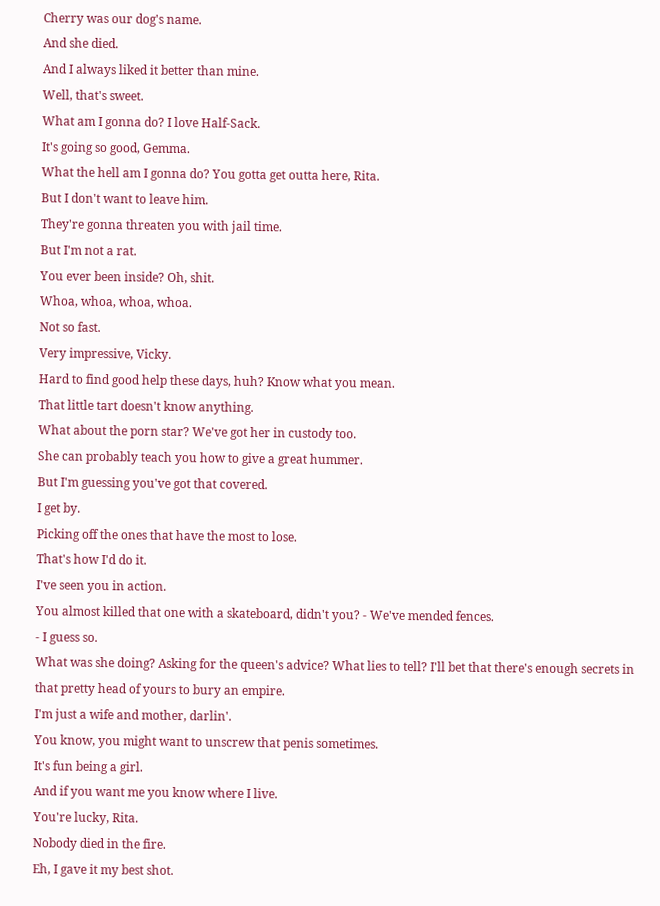Cherry was our dog's name.
And she died.
And I always liked it better than mine.
Well, that's sweet.
What am I gonna do? I love Half-Sack.
It's going so good, Gemma.
What the hell am I gonna do? You gotta get outta here, Rita.
But I don't want to leave him.
They're gonna threaten you with jail time.
But I'm not a rat.
You ever been inside? Oh, shit.
Whoa, whoa, whoa, whoa.
Not so fast.
Very impressive, Vicky.
Hard to find good help these days, huh? Know what you mean.
That little tart doesn't know anything.
What about the porn star? We've got her in custody too.
She can probably teach you how to give a great hummer.
But I'm guessing you've got that covered.
I get by.
Picking off the ones that have the most to lose.
That's how I'd do it.
I've seen you in action.
You almost killed that one with a skateboard, didn't you? - We've mended fences.
- I guess so.
What was she doing? Asking for the queen's advice? What lies to tell? I'll bet that there's enough secrets in that pretty head of yours to bury an empire.
I'm just a wife and mother, darlin'.
You know, you might want to unscrew that penis sometimes.
It's fun being a girl.
And if you want me you know where I live.
You're lucky, Rita.
Nobody died in the fire.
Eh, I gave it my best shot.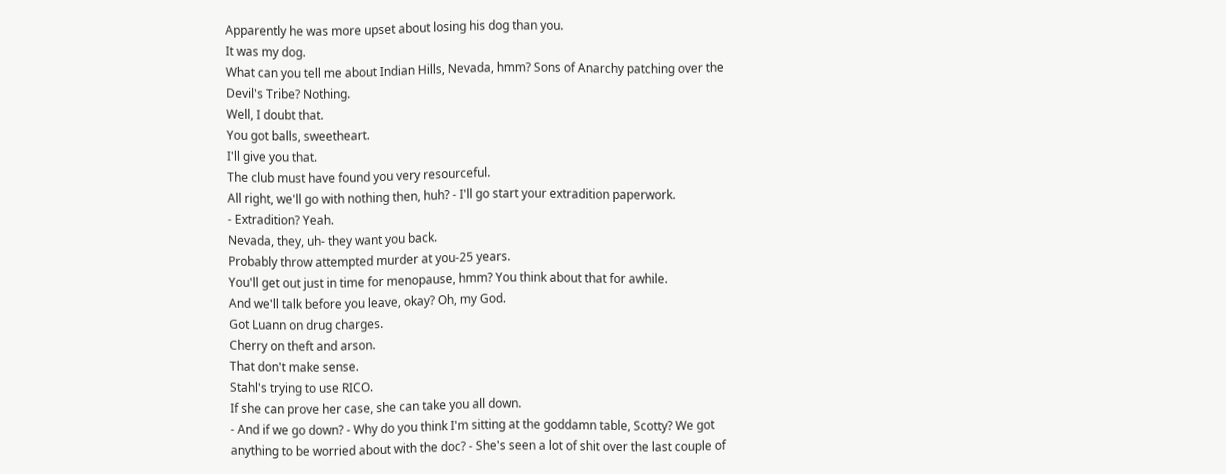Apparently he was more upset about losing his dog than you.
It was my dog.
What can you tell me about Indian Hills, Nevada, hmm? Sons of Anarchy patching over the Devil's Tribe? Nothing.
Well, I doubt that.
You got balls, sweetheart.
I'll give you that.
The club must have found you very resourceful.
All right, we'll go with nothing then, huh? - I'll go start your extradition paperwork.
- Extradition? Yeah.
Nevada, they, uh- they want you back.
Probably throw attempted murder at you-25 years.
You'll get out just in time for menopause, hmm? You think about that for awhile.
And we'll talk before you leave, okay? Oh, my God.
Got Luann on drug charges.
Cherry on theft and arson.
That don't make sense.
Stahl's trying to use RICO.
If she can prove her case, she can take you all down.
- And if we go down? - Why do you think I'm sitting at the goddamn table, Scotty? We got anything to be worried about with the doc? - She's seen a lot of shit over the last couple of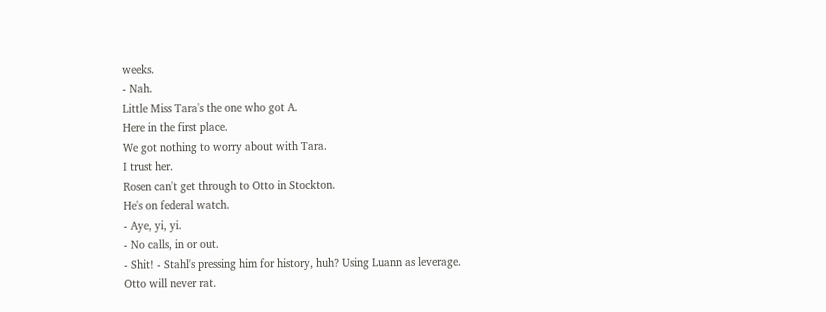weeks.
- Nah.
Little Miss Tara's the one who got A.
Here in the first place.
We got nothing to worry about with Tara.
I trust her.
Rosen can't get through to Otto in Stockton.
He's on federal watch.
- Aye, yi, yi.
- No calls, in or out.
- Shit! - Stahl's pressing him for history, huh? Using Luann as leverage.
Otto will never rat.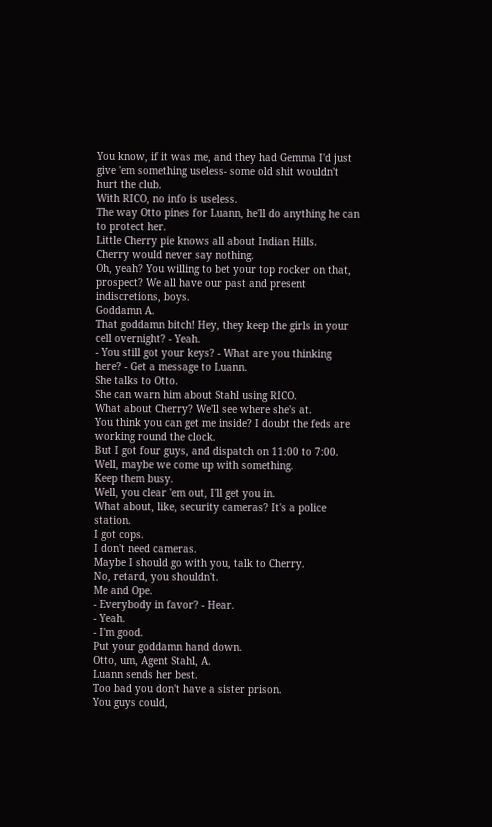You know, if it was me, and they had Gemma I'd just give 'em something useless- some old shit wouldn't hurt the club.
With RICO, no info is useless.
The way Otto pines for Luann, he'll do anything he can to protect her.
Little Cherry pie knows all about Indian Hills.
Cherry would never say nothing.
Oh, yeah? You willing to bet your top rocker on that, prospect? We all have our past and present indiscretions, boys.
Goddamn A.
That goddamn bitch! Hey, they keep the girls in your cell overnight? - Yeah.
- You still got your keys? - What are you thinking here? - Get a message to Luann.
She talks to Otto.
She can warn him about Stahl using RICO.
What about Cherry? We'll see where she's at.
You think you can get me inside? I doubt the feds are working round the clock.
But I got four guys, and dispatch on 11:00 to 7:00.
Well, maybe we come up with something.
Keep them busy.
Well, you clear 'em out, I'll get you in.
What about, like, security cameras? It's a police station.
I got cops.
I don't need cameras.
Maybe I should go with you, talk to Cherry.
No, retard, you shouldn't.
Me and Ope.
- Everybody in favor? - Hear.
- Yeah.
- I'm good.
Put your goddamn hand down.
Otto, um, Agent Stahl, A.
Luann sends her best.
Too bad you don't have a sister prison.
You guys could,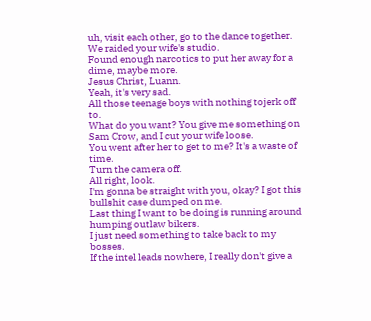uh, visit each other, go to the dance together.
We raided your wife's studio.
Found enough narcotics to put her away for a dime, maybe more.
Jesus Christ, Luann.
Yeah, it's very sad.
All those teenage boys with nothing tojerk off to.
What do you want? You give me something on Sam Crow, and I cut your wife loose.
You went after her to get to me? It's a waste of time.
Turn the camera off.
All right, look.
I'm gonna be straight with you, okay? I got this bullshit case dumped on me.
Last thing I want to be doing is running around humping outlaw bikers.
I just need something to take back to my bosses.
If the intel leads nowhere, I really don't give a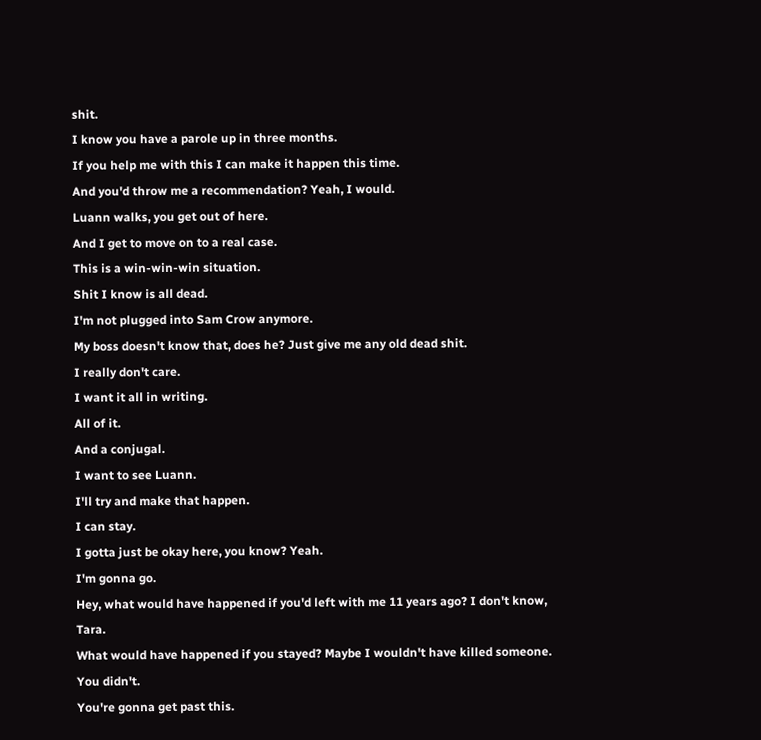shit.
I know you have a parole up in three months.
If you help me with this I can make it happen this time.
And you'd throw me a recommendation? Yeah, I would.
Luann walks, you get out of here.
And I get to move on to a real case.
This is a win-win-win situation.
Shit I know is all dead.
I'm not plugged into Sam Crow anymore.
My boss doesn't know that, does he? Just give me any old dead shit.
I really don't care.
I want it all in writing.
All of it.
And a conjugal.
I want to see Luann.
I'll try and make that happen.
I can stay.
I gotta just be okay here, you know? Yeah.
I'm gonna go.
Hey, what would have happened if you'd left with me 11 years ago? I don't know, Tara.
What would have happened if you stayed? Maybe I wouldn't have killed someone.
You didn't.
You're gonna get past this.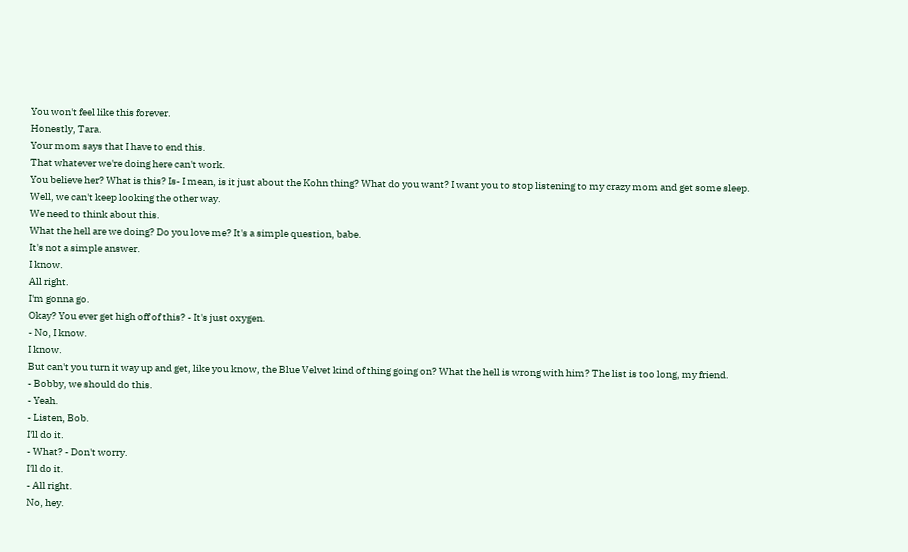You won't feel like this forever.
Honestly, Tara.
Your mom says that I have to end this.
That whatever we're doing here can't work.
You believe her? What is this? Is- I mean, is it just about the Kohn thing? What do you want? I want you to stop listening to my crazy mom and get some sleep.
Well, we can't keep looking the other way.
We need to think about this.
What the hell are we doing? Do you love me? It's a simple question, babe.
It's not a simple answer.
I know.
All right.
I'm gonna go.
Okay? You ever get high off of this? - It's just oxygen.
- No, I know.
I know.
But can't you turn it way up and get, like you know, the Blue Velvet kind of thing going on? What the hell is wrong with him? The list is too long, my friend.
- Bobby, we should do this.
- Yeah.
- Listen, Bob.
I'll do it.
- What? - Don't worry.
I'll do it.
- All right.
No, hey.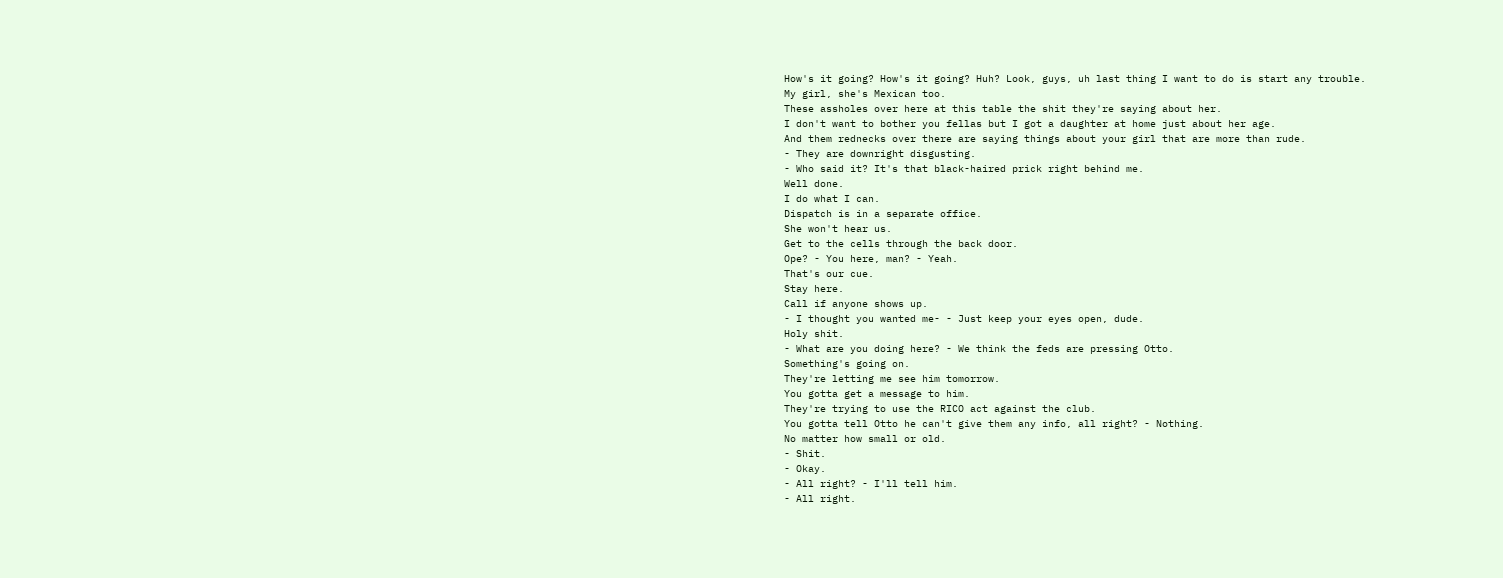How's it going? How's it going? Huh? Look, guys, uh last thing I want to do is start any trouble.
My girl, she's Mexican too.
These assholes over here at this table the shit they're saying about her.
I don't want to bother you fellas but I got a daughter at home just about her age.
And them rednecks over there are saying things about your girl that are more than rude.
- They are downright disgusting.
- Who said it? It's that black-haired prick right behind me.
Well done.
I do what I can.
Dispatch is in a separate office.
She won't hear us.
Get to the cells through the back door.
Ope? - You here, man? - Yeah.
That's our cue.
Stay here.
Call if anyone shows up.
- I thought you wanted me- - Just keep your eyes open, dude.
Holy shit.
- What are you doing here? - We think the feds are pressing Otto.
Something's going on.
They're letting me see him tomorrow.
You gotta get a message to him.
They're trying to use the RICO act against the club.
You gotta tell Otto he can't give them any info, all right? - Nothing.
No matter how small or old.
- Shit.
- Okay.
- All right? - I'll tell him.
- All right.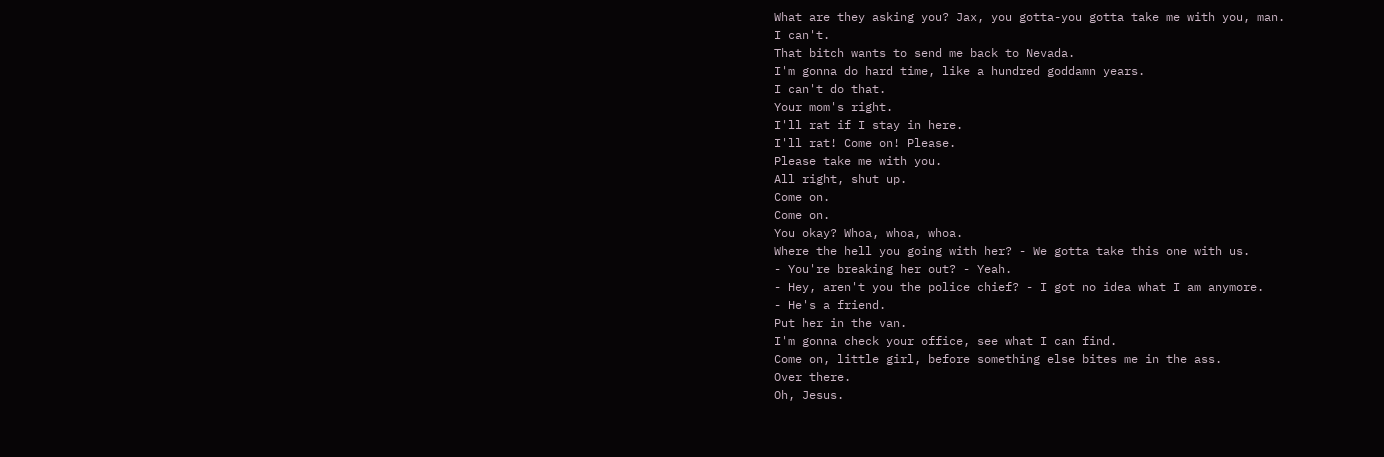What are they asking you? Jax, you gotta-you gotta take me with you, man.
I can't.
That bitch wants to send me back to Nevada.
I'm gonna do hard time, like a hundred goddamn years.
I can't do that.
Your mom's right.
I'll rat if I stay in here.
I'll rat! Come on! Please.
Please take me with you.
All right, shut up.
Come on.
Come on.
You okay? Whoa, whoa, whoa.
Where the hell you going with her? - We gotta take this one with us.
- You're breaking her out? - Yeah.
- Hey, aren't you the police chief? - I got no idea what I am anymore.
- He's a friend.
Put her in the van.
I'm gonna check your office, see what I can find.
Come on, little girl, before something else bites me in the ass.
Over there.
Oh, Jesus.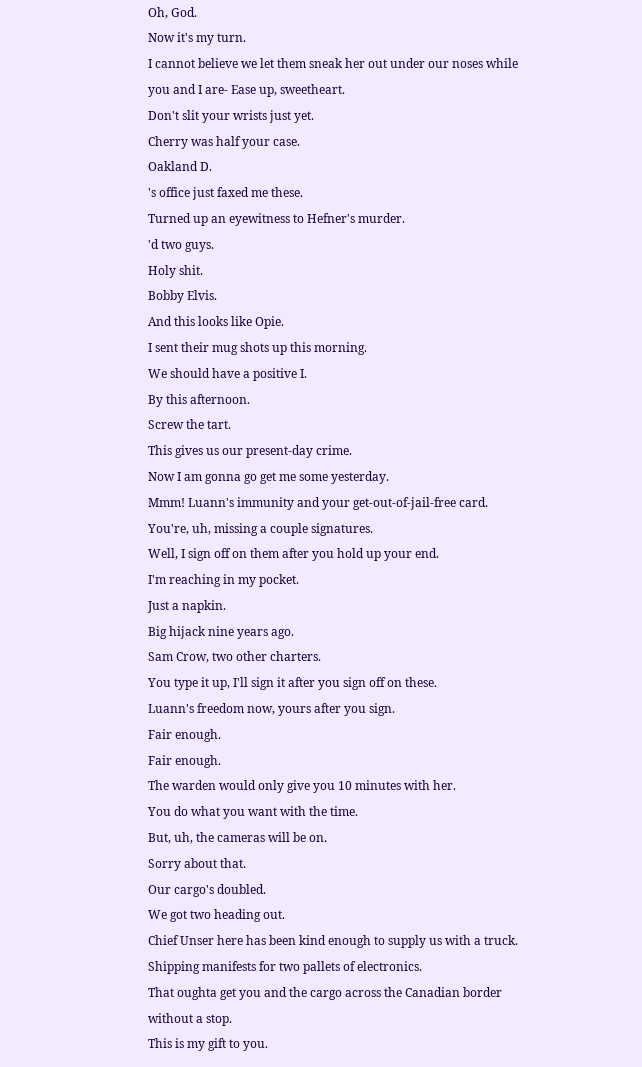Oh, God.
Now it's my turn.
I cannot believe we let them sneak her out under our noses while you and I are- Ease up, sweetheart.
Don't slit your wrists just yet.
Cherry was half your case.
Oakland D.
's office just faxed me these.
Turned up an eyewitness to Hefner's murder.
'd two guys.
Holy shit.
Bobby Elvis.
And this looks like Opie.
I sent their mug shots up this morning.
We should have a positive I.
By this afternoon.
Screw the tart.
This gives us our present-day crime.
Now I am gonna go get me some yesterday.
Mmm! Luann's immunity and your get-out-of-jail-free card.
You're, uh, missing a couple signatures.
Well, I sign off on them after you hold up your end.
I'm reaching in my pocket.
Just a napkin.
Big hijack nine years ago.
Sam Crow, two other charters.
You type it up, I'll sign it after you sign off on these.
Luann's freedom now, yours after you sign.
Fair enough.
Fair enough.
The warden would only give you 10 minutes with her.
You do what you want with the time.
But, uh, the cameras will be on.
Sorry about that.
Our cargo's doubled.
We got two heading out.
Chief Unser here has been kind enough to supply us with a truck.
Shipping manifests for two pallets of electronics.
That oughta get you and the cargo across the Canadian border without a stop.
This is my gift to you.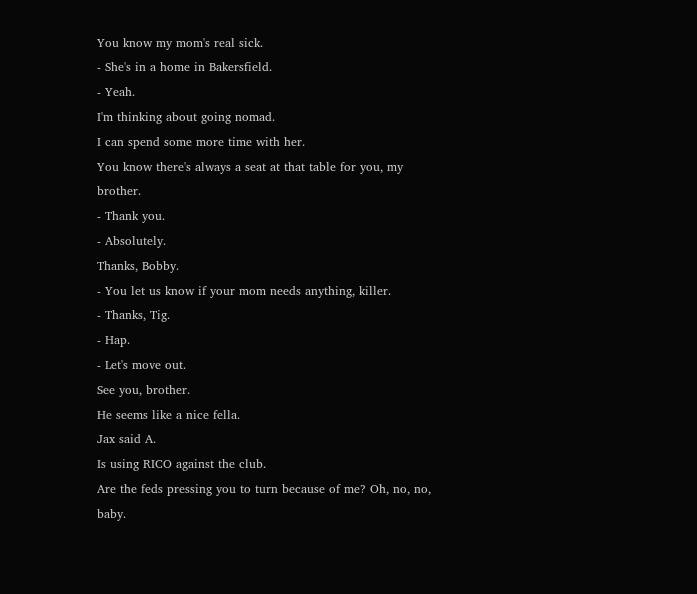You know my mom's real sick.
- She's in a home in Bakersfield.
- Yeah.
I'm thinking about going nomad.
I can spend some more time with her.
You know there's always a seat at that table for you, my brother.
- Thank you.
- Absolutely.
Thanks, Bobby.
- You let us know if your mom needs anything, killer.
- Thanks, Tig.
- Hap.
- Let's move out.
See you, brother.
He seems like a nice fella.
Jax said A.
Is using RICO against the club.
Are the feds pressing you to turn because of me? Oh, no, no, baby.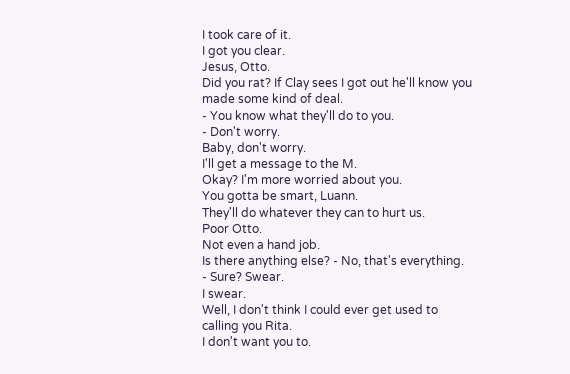I took care of it.
I got you clear.
Jesus, Otto.
Did you rat? If Clay sees I got out he'll know you made some kind of deal.
- You know what they'll do to you.
- Don't worry.
Baby, don't worry.
I'll get a message to the M.
Okay? I'm more worried about you.
You gotta be smart, Luann.
They'll do whatever they can to hurt us.
Poor Otto.
Not even a hand job.
Is there anything else? - No, that's everything.
- Sure? Swear.
I swear.
Well, I don't think I could ever get used to calling you Rita.
I don't want you to.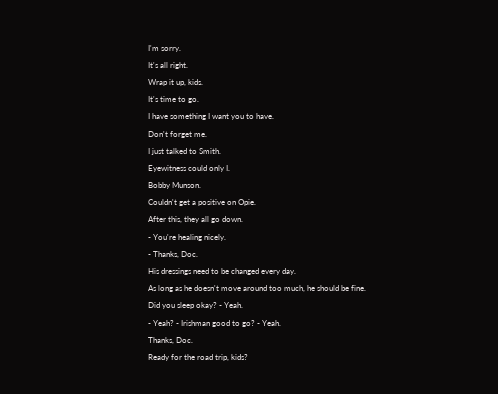I'm sorry.
It's all right.
Wrap it up, kids.
It's time to go.
I have something I want you to have.
Don't forget me.
I just talked to Smith.
Eyewitness could only I.
Bobby Munson.
Couldn't get a positive on Opie.
After this, they all go down.
- You're healing nicely.
- Thanks, Doc.
His dressings need to be changed every day.
As long as he doesn't move around too much, he should be fine.
Did you sleep okay? - Yeah.
- Yeah? - Irishman good to go? - Yeah.
Thanks, Doc.
Ready for the road trip, kids?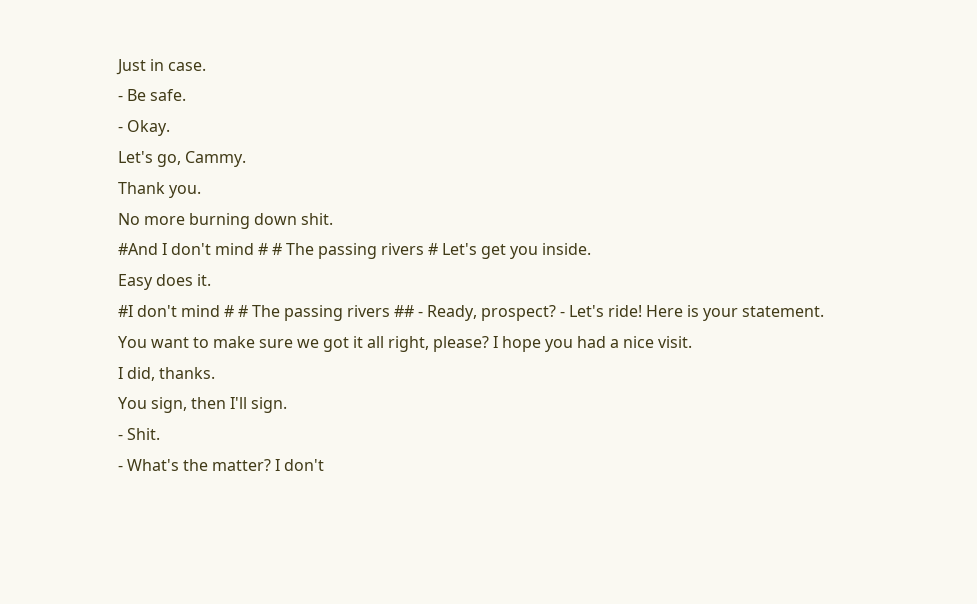Just in case.
- Be safe.
- Okay.
Let's go, Cammy.
Thank you.
No more burning down shit.
#And I don't mind # # The passing rivers # Let's get you inside.
Easy does it.
#I don't mind # # The passing rivers ## - Ready, prospect? - Let's ride! Here is your statement.
You want to make sure we got it all right, please? I hope you had a nice visit.
I did, thanks.
You sign, then I'll sign.
- Shit.
- What's the matter? I don't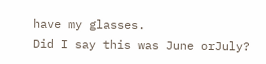have my glasses.
Did I say this was June orJuly?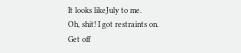It looks likeJuly to me.
Oh, shit! I got restraints on.
Get off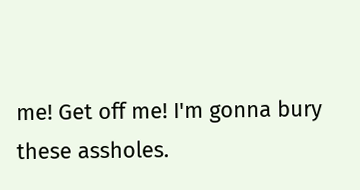me! Get off me! I'm gonna bury these assholes.